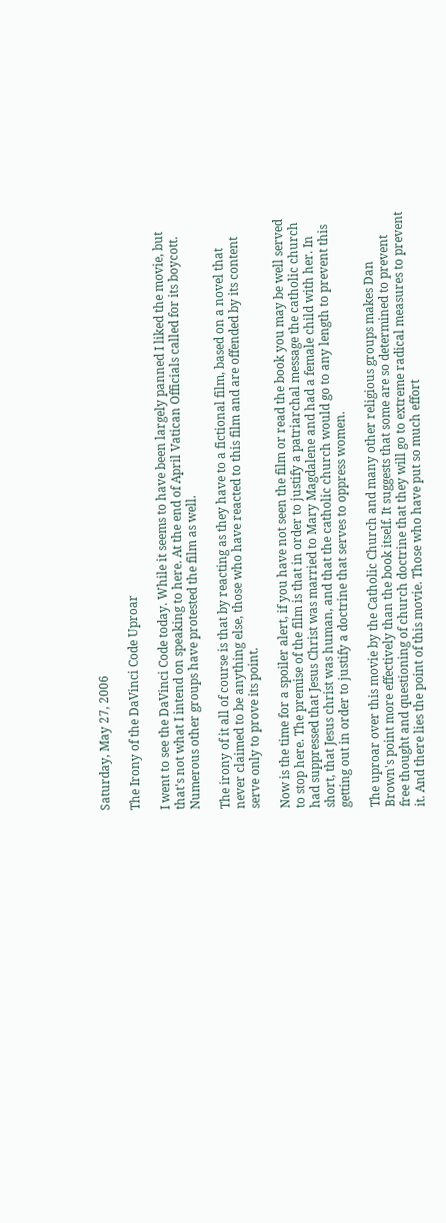Saturday, May 27, 2006

The Irony of the DaVinci Code Uproar

I went to see the DaVinci Code today. While it seems to have been largely panned I liked the movie, but that's not what I intend on speaking to here. At the end of April Vatican Officials called for its boycott. Numerous other groups have protested the film as well.

The irony of it all of course is that by reacting as they have to a fictional film, based on a novel that never claimed to be anything else, those who have reacted to this film and are offended by its content serve only to prove its point.

Now is the time for a spoiler alert, if you have not seen the film or read the book you may be well served to stop here. The premise of the film is that in order to justify a patriarchal message the catholic church had suppressed that Jesus Christ was married to Mary Magdalene and had a female child with her. In short, that Jesus christ was human, and that the catholic church would go to any length to prevent this getting out in order to justify a doctrine that serves to oppress women.

The uproar over this movie by the Catholic Church and many other religious groups makes Dan Brown's point more effectively than the book itself. It suggests that some are so determined to prevent free thought and questioning of church doctrine that they will go to extreme radical measures to prevent it. And there lies the point of this movie. Those who have put so much effort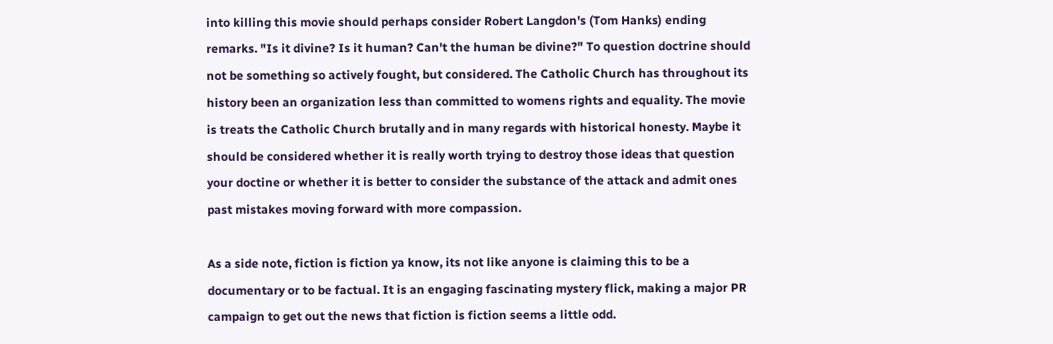into killing this movie should perhaps consider Robert Langdon's (Tom Hanks) ending remarks. "Is it divine? Is it human? Can't the human be divine?" To question doctrine should not be something so actively fought, but considered. The Catholic Church has throughout its history been an organization less than committed to womens rights and equality. The movie is treats the Catholic Church brutally and in many regards with historical honesty. Maybe it should be considered whether it is really worth trying to destroy those ideas that question your doctine or whether it is better to consider the substance of the attack and admit ones past mistakes moving forward with more compassion.

As a side note, fiction is fiction ya know, its not like anyone is claiming this to be a documentary or to be factual. It is an engaging fascinating mystery flick, making a major PR campaign to get out the news that fiction is fiction seems a little odd.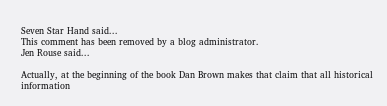Seven Star Hand said...
This comment has been removed by a blog administrator.
Jen Rouse said...

Actually, at the beginning of the book Dan Brown makes that claim that all historical information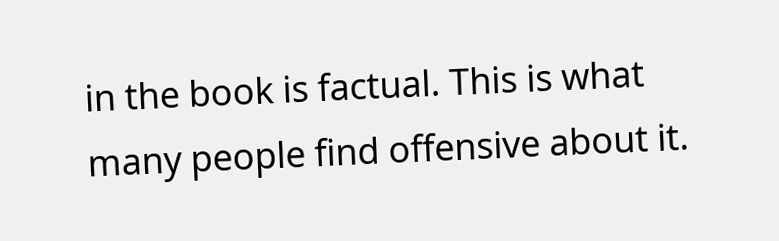in the book is factual. This is what many people find offensive about it.